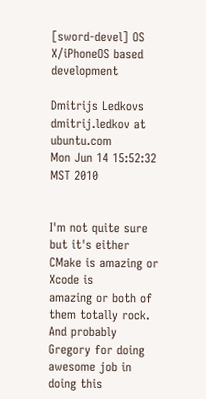[sword-devel] OS X/iPhoneOS based development

Dmitrijs Ledkovs dmitrij.ledkov at ubuntu.com
Mon Jun 14 15:52:32 MST 2010


I'm not quite sure but it's either CMake is amazing or Xcode is
amazing or both of them totally rock. And probably Gregory for doing
awesome job in doing this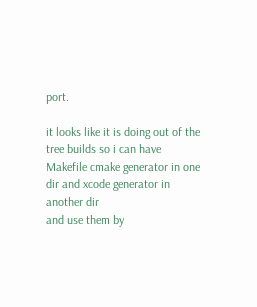port.

it looks like it is doing out of the tree builds so i can have
Makefile cmake generator in one dir and xcode generator in another dir
and use them by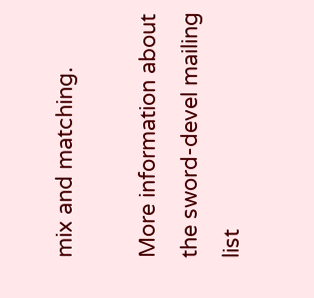mix and matching.

More information about the sword-devel mailing list